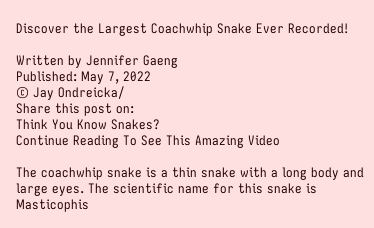Discover the Largest Coachwhip Snake Ever Recorded!

Written by Jennifer Gaeng
Published: May 7, 2022
© Jay Ondreicka/
Share this post on:
Think You Know Snakes?
Continue Reading To See This Amazing Video

The coachwhip snake is a thin snake with a long body and large eyes. The scientific name for this snake is Masticophis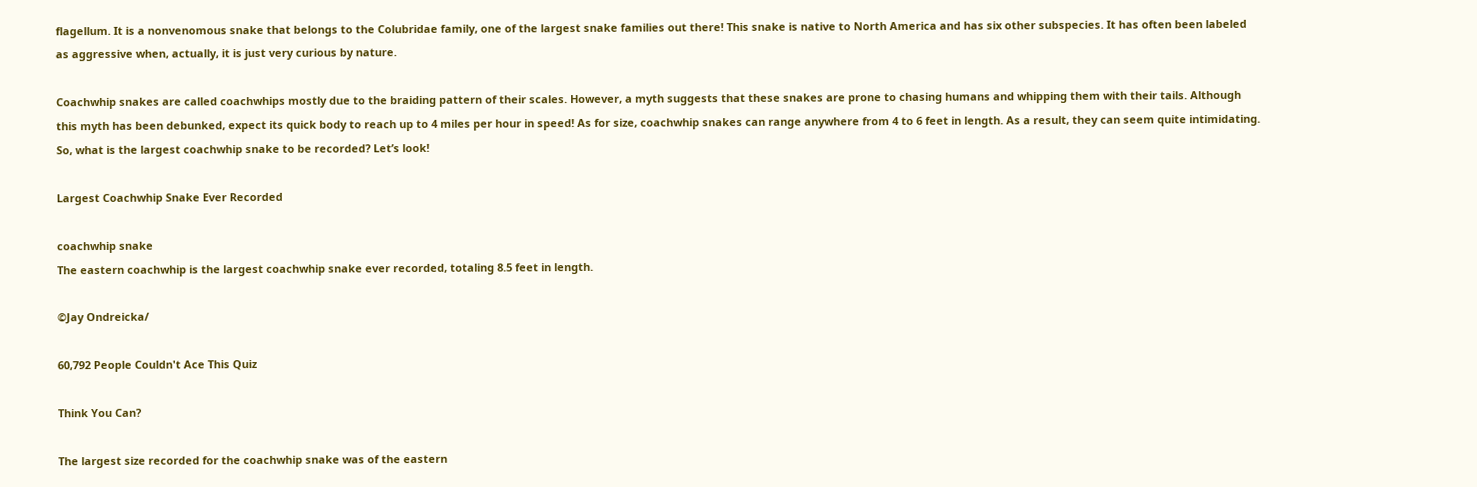flagellum. It is a nonvenomous snake that belongs to the Colubridae family, one of the largest snake families out there! This snake is native to North America and has six other subspecies. It has often been labeled as aggressive when, actually, it is just very curious by nature.

Coachwhip snakes are called coachwhips mostly due to the braiding pattern of their scales. However, a myth suggests that these snakes are prone to chasing humans and whipping them with their tails. Although this myth has been debunked, expect its quick body to reach up to 4 miles per hour in speed! As for size, coachwhip snakes can range anywhere from 4 to 6 feet in length. As a result, they can seem quite intimidating. So, what is the largest coachwhip snake to be recorded? Let’s look!

Largest Coachwhip Snake Ever Recorded

coachwhip snake
The eastern coachwhip is the largest coachwhip snake ever recorded, totaling 8.5 feet in length.

©Jay Ondreicka/

60,792 People Couldn't Ace This Quiz

Think You Can?

The largest size recorded for the coachwhip snake was of the eastern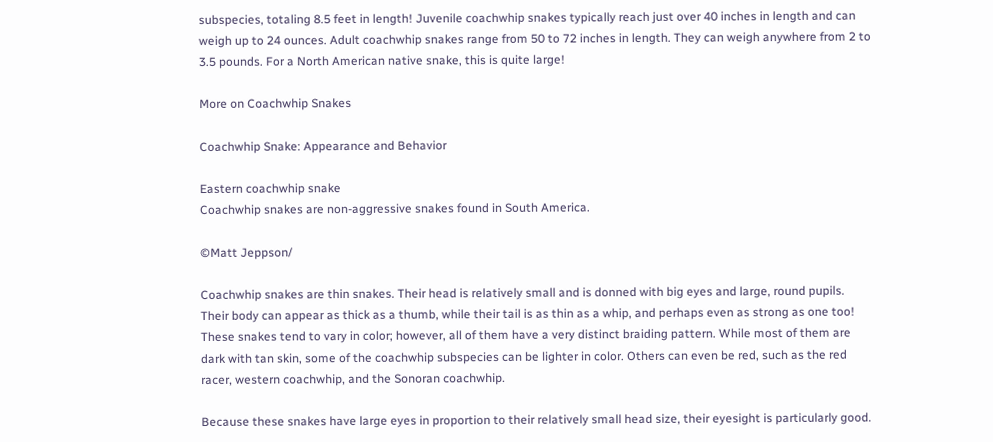subspecies, totaling 8.5 feet in length! Juvenile coachwhip snakes typically reach just over 40 inches in length and can weigh up to 24 ounces. Adult coachwhip snakes range from 50 to 72 inches in length. They can weigh anywhere from 2 to 3.5 pounds. For a North American native snake, this is quite large!

More on Coachwhip Snakes

Coachwhip Snake: Appearance and Behavior

Eastern coachwhip snake
Coachwhip snakes are non-aggressive snakes found in South America.

©Matt Jeppson/

Coachwhip snakes are thin snakes. Their head is relatively small and is donned with big eyes and large, round pupils. Their body can appear as thick as a thumb, while their tail is as thin as a whip, and perhaps even as strong as one too! These snakes tend to vary in color; however, all of them have a very distinct braiding pattern. While most of them are dark with tan skin, some of the coachwhip subspecies can be lighter in color. Others can even be red, such as the red racer, western coachwhip, and the Sonoran coachwhip.

Because these snakes have large eyes in proportion to their relatively small head size, their eyesight is particularly good.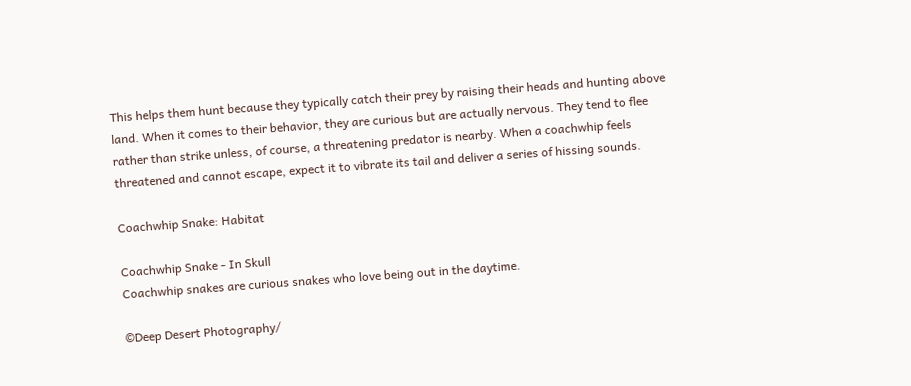This helps them hunt because they typically catch their prey by raising their heads and hunting above land. When it comes to their behavior, they are curious but are actually nervous. They tend to flee rather than strike unless, of course, a threatening predator is nearby. When a coachwhip feels threatened and cannot escape, expect it to vibrate its tail and deliver a series of hissing sounds.

Coachwhip Snake: Habitat

Coachwhip Snake - In Skull
Coachwhip snakes are curious snakes who love being out in the daytime.

©Deep Desert Photography/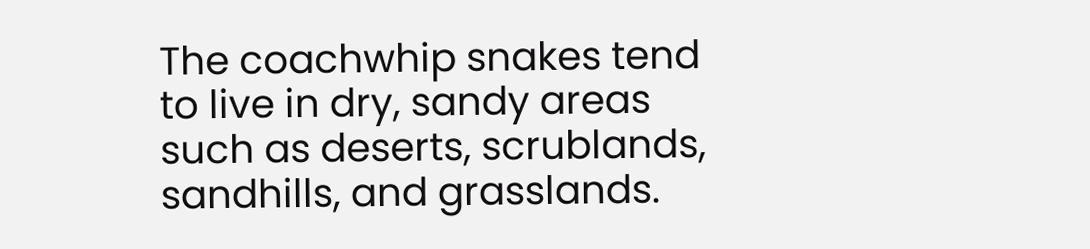The coachwhip snakes tend to live in dry, sandy areas such as deserts, scrublands, sandhills, and grasslands.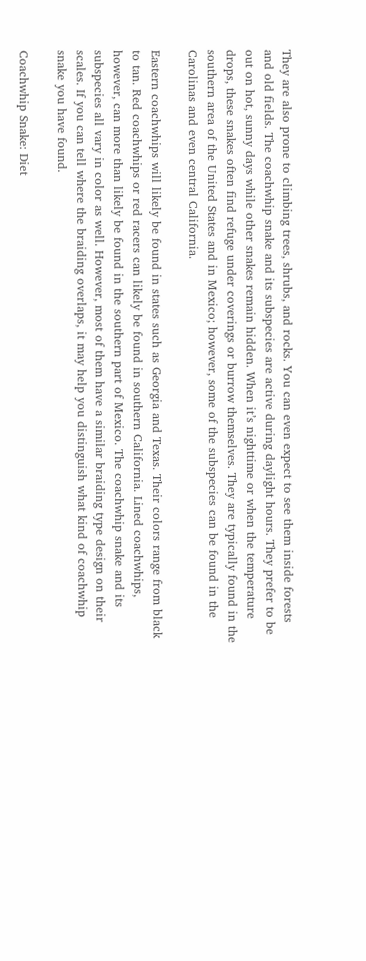They are also prone to climbing trees, shrubs, and rocks. You can even expect to see them inside forests and old fields. The coachwhip snake and its subspecies are active during daylight hours. They prefer to be out on hot, sunny days while other snakes remain hidden. When it’s nighttime or when the temperature drops, these snakes often find refuge under coverings or burrow themselves. They are typically found in the southern area of the United States and in Mexico; however, some of the subspecies can be found in the Carolinas and even central California.

Eastern coachwhips will likely be found in states such as Georgia and Texas. Their colors range from black to tan. Red coachwhips or red racers can likely be found in southern California. Lined coachwhips, however, can more than likely be found in the southern part of Mexico. The coachwhip snake and its subspecies all vary in color as well. However, most of them have a similar braiding type design on their scales. If you can tell where the braiding overlaps, it may help you distinguish what kind of coachwhip snake you have found.

Coachwhip Snake: Diet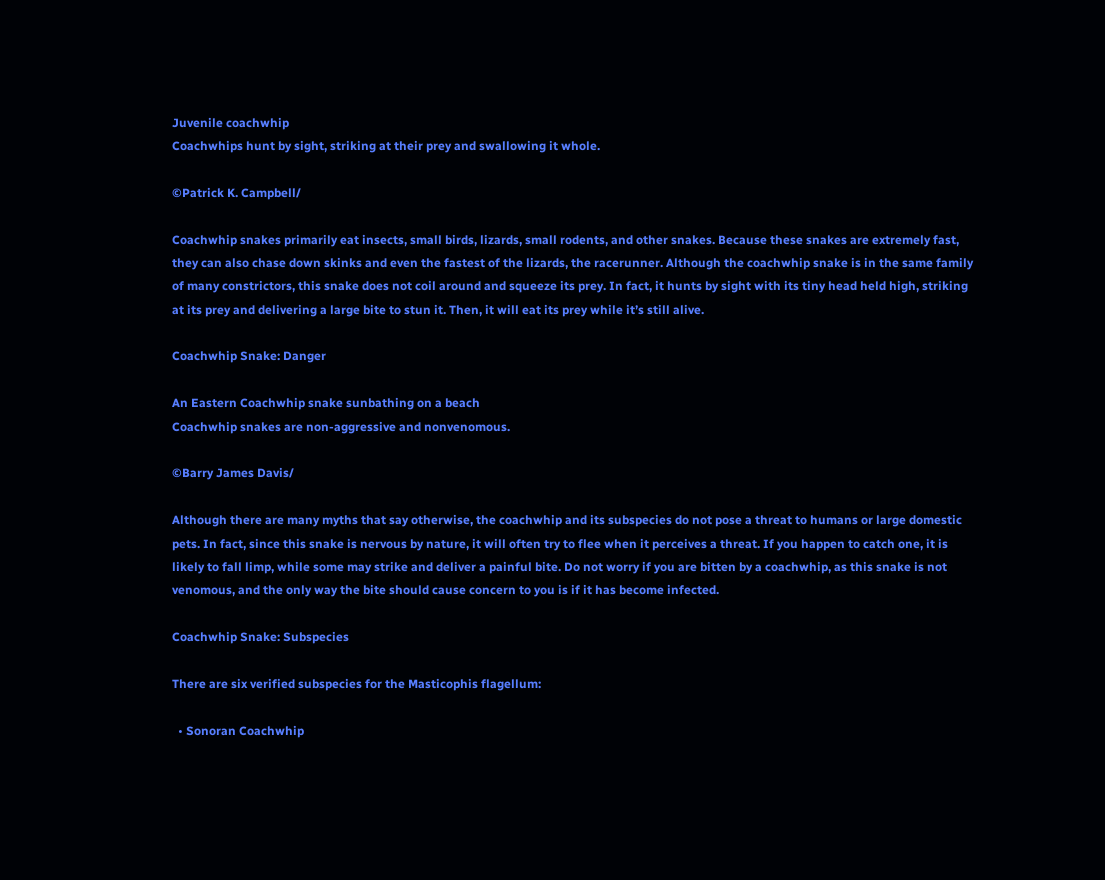Juvenile coachwhip
Coachwhips hunt by sight, striking at their prey and swallowing it whole.

©Patrick K. Campbell/

Coachwhip snakes primarily eat insects, small birds, lizards, small rodents, and other snakes. Because these snakes are extremely fast, they can also chase down skinks and even the fastest of the lizards, the racerunner. Although the coachwhip snake is in the same family of many constrictors, this snake does not coil around and squeeze its prey. In fact, it hunts by sight with its tiny head held high, striking at its prey and delivering a large bite to stun it. Then, it will eat its prey while it’s still alive.

Coachwhip Snake: Danger

An Eastern Coachwhip snake sunbathing on a beach
Coachwhip snakes are non-aggressive and nonvenomous.

©Barry James Davis/

Although there are many myths that say otherwise, the coachwhip and its subspecies do not pose a threat to humans or large domestic pets. In fact, since this snake is nervous by nature, it will often try to flee when it perceives a threat. If you happen to catch one, it is likely to fall limp, while some may strike and deliver a painful bite. Do not worry if you are bitten by a coachwhip, as this snake is not venomous, and the only way the bite should cause concern to you is if it has become infected.

Coachwhip Snake: Subspecies

There are six verified subspecies for the Masticophis flagellum:

  • Sonoran Coachwhip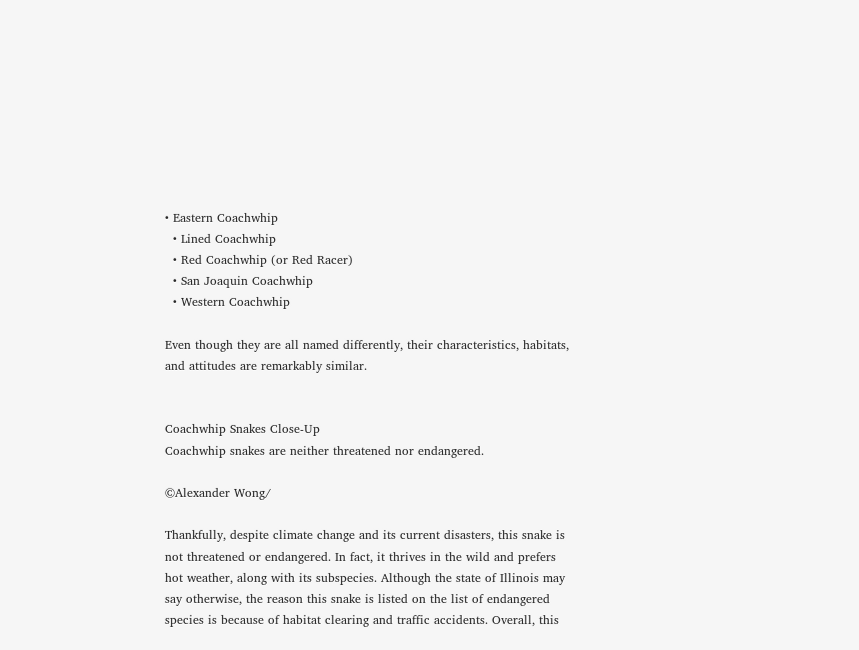• Eastern Coachwhip
  • Lined Coachwhip
  • Red Coachwhip (or Red Racer)
  • San Joaquin Coachwhip
  • Western Coachwhip

Even though they are all named differently, their characteristics, habitats, and attitudes are remarkably similar.


Coachwhip Snakes Close-Up
Coachwhip snakes are neither threatened nor endangered.

©Alexander Wong/

Thankfully, despite climate change and its current disasters, this snake is not threatened or endangered. In fact, it thrives in the wild and prefers hot weather, along with its subspecies. Although the state of Illinois may say otherwise, the reason this snake is listed on the list of endangered species is because of habitat clearing and traffic accidents. Overall, this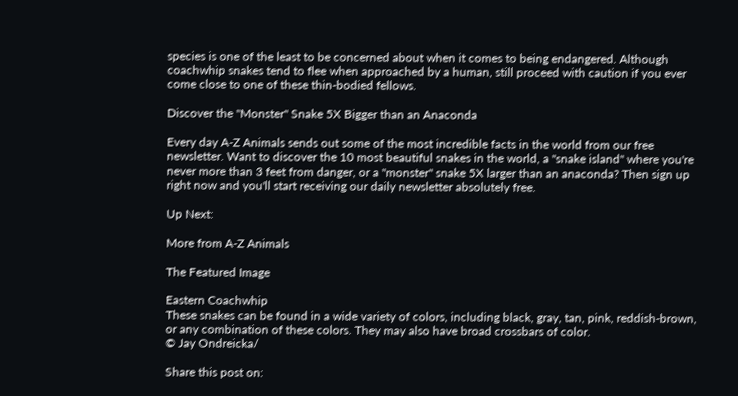species is one of the least to be concerned about when it comes to being endangered. Although coachwhip snakes tend to flee when approached by a human, still proceed with caution if you ever come close to one of these thin-bodied fellows.

Discover the "Monster" Snake 5X Bigger than an Anaconda

Every day A-Z Animals sends out some of the most incredible facts in the world from our free newsletter. Want to discover the 10 most beautiful snakes in the world, a "snake island" where you're never more than 3 feet from danger, or a "monster" snake 5X larger than an anaconda? Then sign up right now and you'll start receiving our daily newsletter absolutely free.

Up Next:

More from A-Z Animals

The Featured Image

Eastern Coachwhip
These snakes can be found in a wide variety of colors, including black, gray, tan, pink, reddish-brown, or any combination of these colors. They may also have broad crossbars of color.
© Jay Ondreicka/

Share this post on: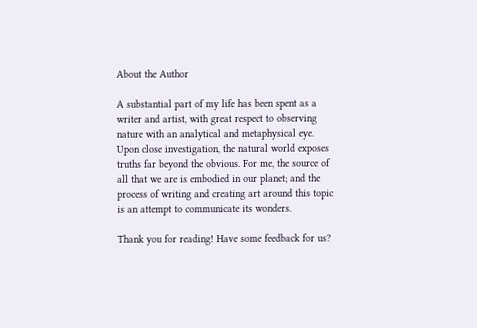About the Author

A substantial part of my life has been spent as a writer and artist, with great respect to observing nature with an analytical and metaphysical eye. Upon close investigation, the natural world exposes truths far beyond the obvious. For me, the source of all that we are is embodied in our planet; and the process of writing and creating art around this topic is an attempt to communicate its wonders.

Thank you for reading! Have some feedback for us?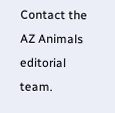Contact the AZ Animals editorial team.